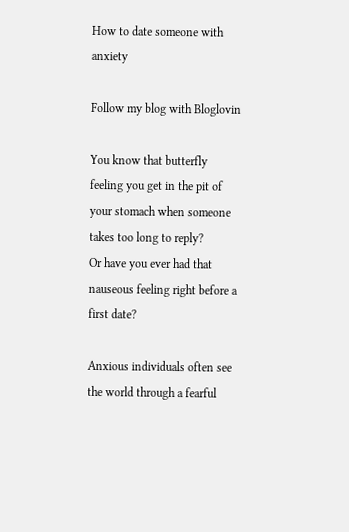How to date someone with anxiety

Follow my blog with Bloglovin

You know that butterfly feeling you get in the pit of your stomach when someone takes too long to reply?
Or have you ever had that nauseous feeling right before a first date?

Anxious individuals often see the world through a fearful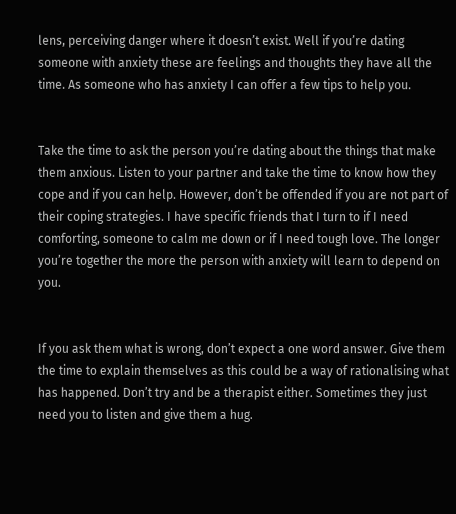lens, perceiving danger where it doesn’t exist. Well if you’re dating someone with anxiety these are feelings and thoughts they have all the time. As someone who has anxiety I can offer a few tips to help you.


Take the time to ask the person you’re dating about the things that make them anxious. Listen to your partner and take the time to know how they cope and if you can help. However, don’t be offended if you are not part of their coping strategies. I have specific friends that I turn to if I need comforting, someone to calm me down or if I need tough love. The longer you’re together the more the person with anxiety will learn to depend on you.


If you ask them what is wrong, don’t expect a one word answer. Give them the time to explain themselves as this could be a way of rationalising what has happened. Don’t try and be a therapist either. Sometimes they just need you to listen and give them a hug.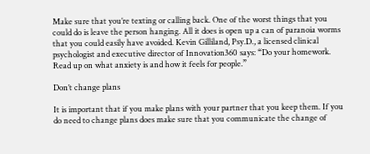Make sure that you’re texting or calling back. One of the worst things that you could do is leave the person hanging. All it does is open up a can of paranoia worms that you could easily have avoided. Kevin Gilliland, Psy.D., a licensed clinical psychologist and executive director of Innovation360 says: “Do your homework. Read up on what anxiety is and how it feels for people.”

Don’t change plans

It is important that if you make plans with your partner that you keep them. If you do need to change plans does make sure that you communicate the change of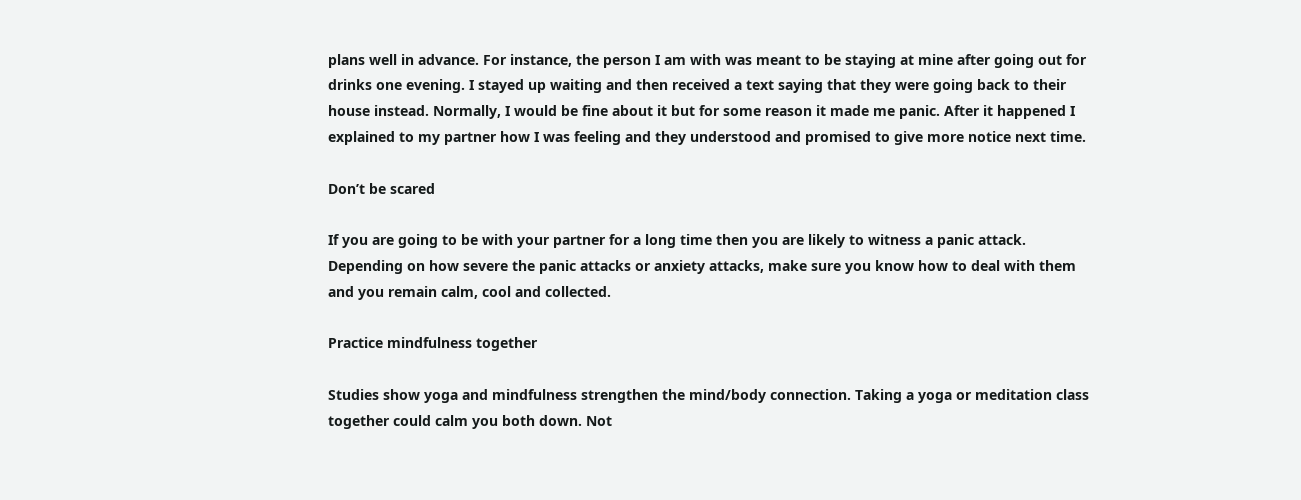plans well in advance. For instance, the person I am with was meant to be staying at mine after going out for drinks one evening. I stayed up waiting and then received a text saying that they were going back to their house instead. Normally, I would be fine about it but for some reason it made me panic. After it happened I explained to my partner how I was feeling and they understood and promised to give more notice next time.

Don’t be scared

If you are going to be with your partner for a long time then you are likely to witness a panic attack.  Depending on how severe the panic attacks or anxiety attacks, make sure you know how to deal with them and you remain calm, cool and collected.

Practice mindfulness together

Studies show yoga and mindfulness strengthen the mind/body connection. Taking a yoga or meditation class together could calm you both down. Not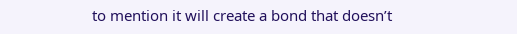to mention it will create a bond that doesn’t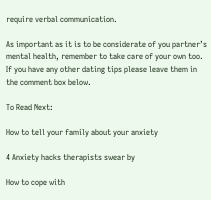require verbal communication.

As important as it is to be considerate of you partner’s mental health, remember to take care of your own too. If you have any other dating tips please leave them in the comment box below.

To Read Next:

How to tell your family about your anxiety

4 Anxiety hacks therapists swear by

How to cope with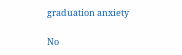graduation anxiety

No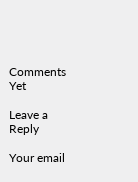Comments Yet

Leave a Reply

Your email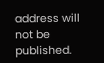address will not be published.